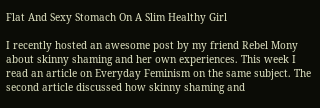Flat And Sexy Stomach On A Slim Healthy Girl

I recently hosted an awesome post by my friend Rebel Mony about skinny shaming and her own experiences. This week I read an article on Everyday Feminism on the same subject. The second article discussed how skinny shaming and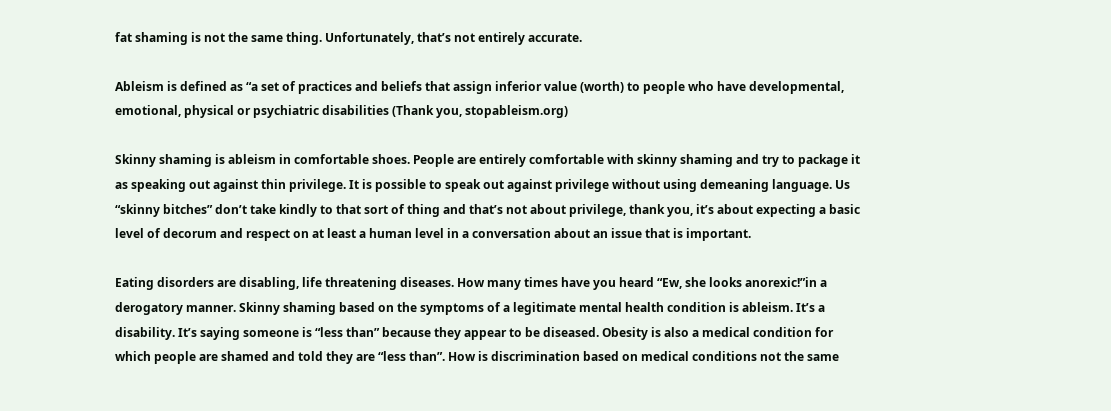fat shaming is not the same thing. Unfortunately, that’s not entirely accurate.

Ableism is defined as “a set of practices and beliefs that assign inferior value (worth) to people who have developmental, emotional, physical or psychiatric disabilities (Thank you, stopableism.org)

Skinny shaming is ableism in comfortable shoes. People are entirely comfortable with skinny shaming and try to package it as speaking out against thin privilege. It is possible to speak out against privilege without using demeaning language. Us “skinny bitches” don’t take kindly to that sort of thing and that’s not about privilege, thank you, it’s about expecting a basic level of decorum and respect on at least a human level in a conversation about an issue that is important.

Eating disorders are disabling, life threatening diseases. How many times have you heard “Ew, she looks anorexic!”in a derogatory manner. Skinny shaming based on the symptoms of a legitimate mental health condition is ableism. It’s a disability. It’s saying someone is “less than” because they appear to be diseased. Obesity is also a medical condition for which people are shamed and told they are “less than”. How is discrimination based on medical conditions not the same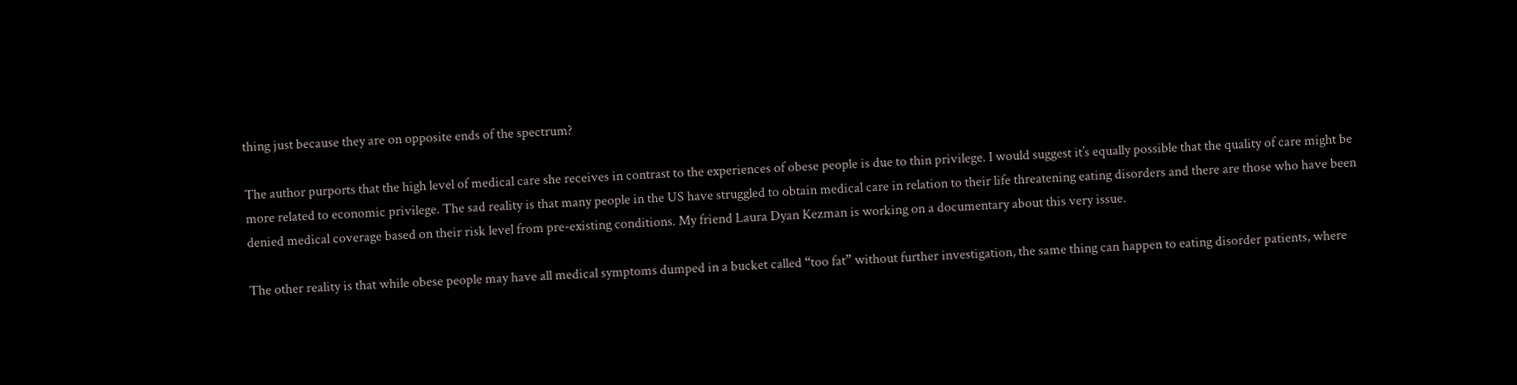thing just because they are on opposite ends of the spectrum?

The author purports that the high level of medical care she receives in contrast to the experiences of obese people is due to thin privilege. I would suggest it’s equally possible that the quality of care might be more related to economic privilege. The sad reality is that many people in the US have struggled to obtain medical care in relation to their life threatening eating disorders and there are those who have been denied medical coverage based on their risk level from pre-existing conditions. My friend Laura Dyan Kezman is working on a documentary about this very issue.

The other reality is that while obese people may have all medical symptoms dumped in a bucket called “too fat” without further investigation, the same thing can happen to eating disorder patients, where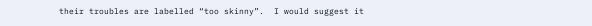their troubles are labelled “too skinny”.  I would suggest it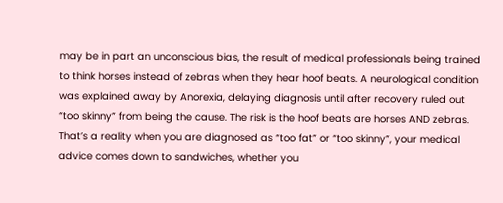may be in part an unconscious bias, the result of medical professionals being trained to think horses instead of zebras when they hear hoof beats. A neurological condition was explained away by Anorexia, delaying diagnosis until after recovery ruled out “too skinny” from being the cause. The risk is the hoof beats are horses AND zebras. That’s a reality when you are diagnosed as “too fat” or “too skinny”, your medical advice comes down to sandwiches, whether you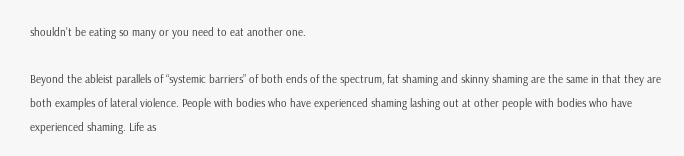shouldn’t be eating so many or you need to eat another one.

Beyond the ableist parallels of “systemic barriers” of both ends of the spectrum, fat shaming and skinny shaming are the same in that they are both examples of lateral violence. People with bodies who have experienced shaming lashing out at other people with bodies who have experienced shaming. Life as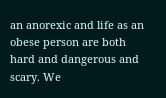an anorexic and life as an obese person are both hard and dangerous and scary. We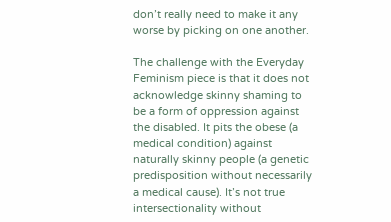don’t really need to make it any worse by picking on one another.

The challenge with the Everyday Feminism piece is that it does not acknowledge skinny shaming to be a form of oppression against the disabled. It pits the obese (a medical condition) against naturally skinny people (a genetic predisposition without necessarily a medical cause). It’s not true intersectionality without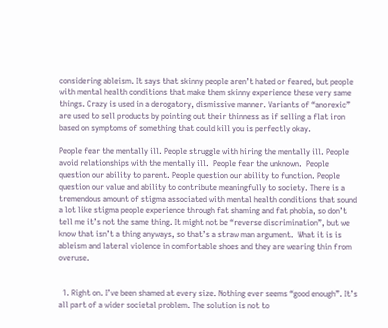considering ableism. It says that skinny people aren’t hated or feared, but people with mental health conditions that make them skinny experience these very same things. Crazy is used in a derogatory, dismissive manner. Variants of “anorexic” are used to sell products by pointing out their thinness as if selling a flat iron based on symptoms of something that could kill you is perfectly okay.

People fear the mentally ill. People struggle with hiring the mentally ill. People avoid relationships with the mentally ill.  People fear the unknown.  People question our ability to parent. People question our ability to function. People question our value and ability to contribute meaningfully to society. There is a tremendous amount of stigma associated with mental health conditions that sound a lot like stigma people experience through fat shaming and fat phobia, so don’t tell me it’s not the same thing. It might not be “reverse discrimination”, but we know that isn’t a thing anyways, so that’s a straw man argument.  What it is is ableism and lateral violence in comfortable shoes and they are wearing thin from overuse.


  1. Right on. I’ve been shamed at every size. Nothing ever seems “good enough”. It’s all part of a wider societal problem. The solution is not to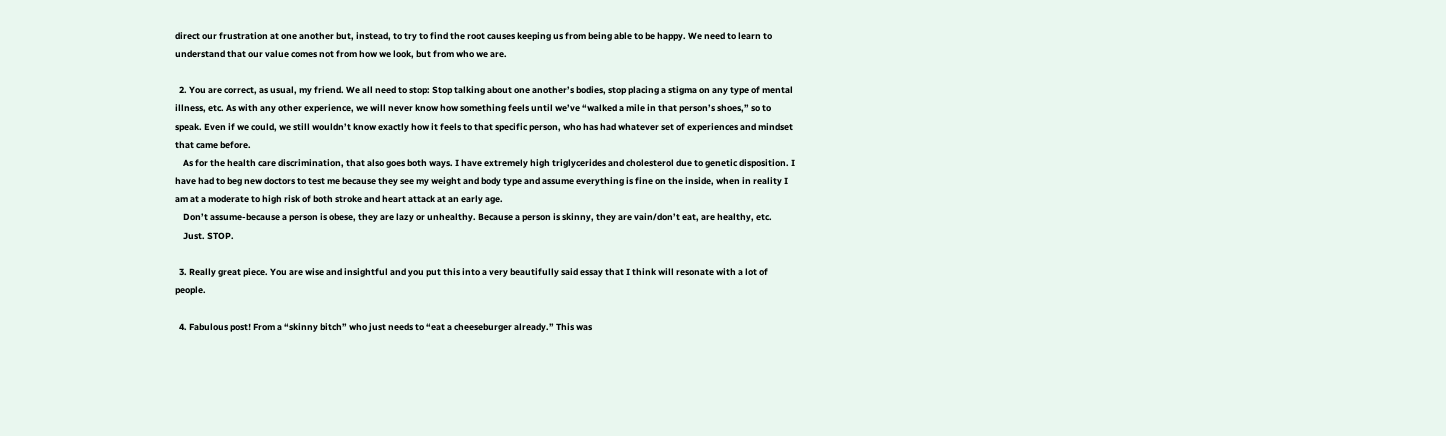direct our frustration at one another but, instead, to try to find the root causes keeping us from being able to be happy. We need to learn to understand that our value comes not from how we look, but from who we are.

  2. You are correct, as usual, my friend. We all need to stop: Stop talking about one another’s bodies, stop placing a stigma on any type of mental illness, etc. As with any other experience, we will never know how something feels until we’ve “walked a mile in that person’s shoes,” so to speak. Even if we could, we still wouldn’t know exactly how it feels to that specific person, who has had whatever set of experiences and mindset that came before.
    As for the health care discrimination, that also goes both ways. I have extremely high triglycerides and cholesterol due to genetic disposition. I have had to beg new doctors to test me because they see my weight and body type and assume everything is fine on the inside, when in reality I am at a moderate to high risk of both stroke and heart attack at an early age.
    Don’t assume-because a person is obese, they are lazy or unhealthy. Because a person is skinny, they are vain/don’t eat, are healthy, etc.
    Just. STOP.

  3. Really great piece. You are wise and insightful and you put this into a very beautifully said essay that I think will resonate with a lot of people.

  4. Fabulous post! From a “skinny bitch” who just needs to “eat a cheeseburger already.” This was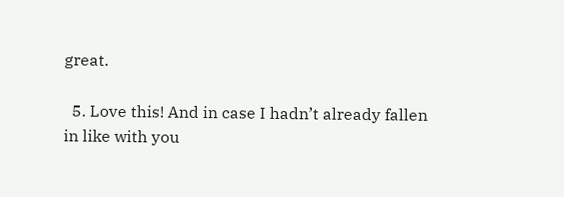great.

  5. Love this! And in case I hadn’t already fallen in like with you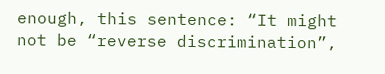enough, this sentence: “It might not be “reverse discrimination”,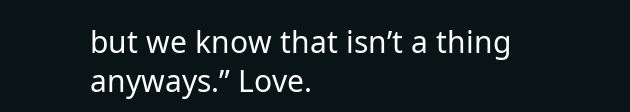but we know that isn’t a thing anyways.” Love.